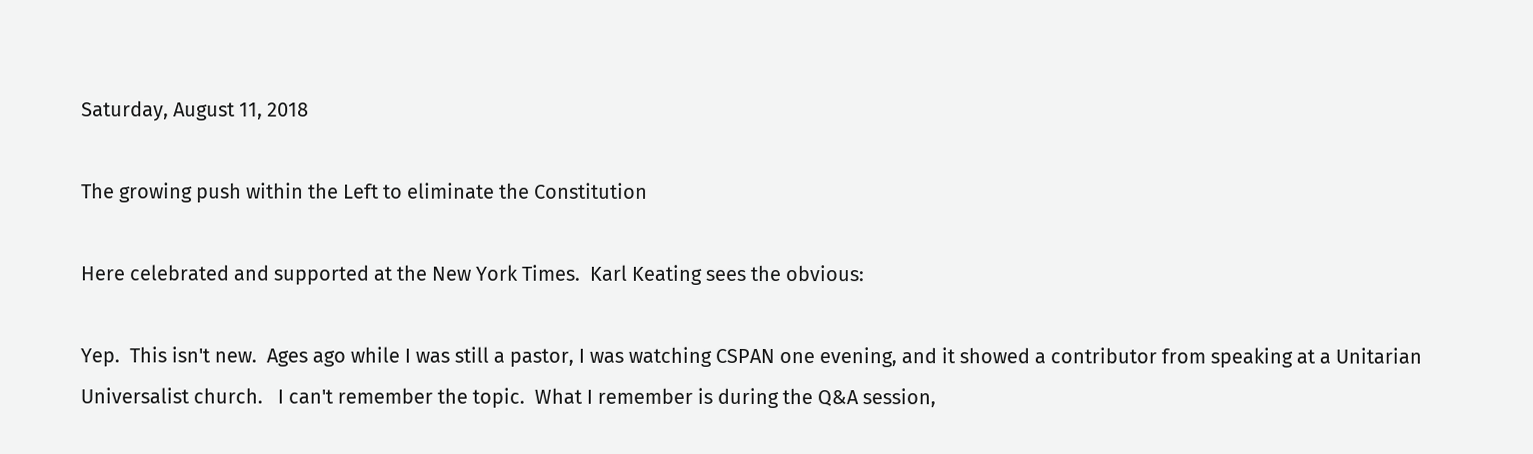Saturday, August 11, 2018

The growing push within the Left to eliminate the Constitution

Here celebrated and supported at the New York Times.  Karl Keating sees the obvious:

Yep.  This isn't new.  Ages ago while I was still a pastor, I was watching CSPAN one evening, and it showed a contributor from speaking at a Unitarian Universalist church.   I can't remember the topic.  What I remember is during the Q&A session,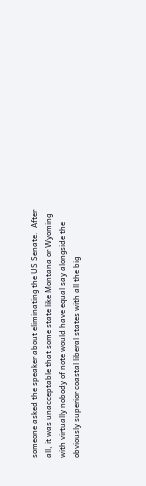someone asked the speaker about eliminating the US Senate.  After all, it was unacceptable that some state like Montana or Wyoming with virtually nobody of note would have equal say alongside the obviously superior coastal liberal states with all the big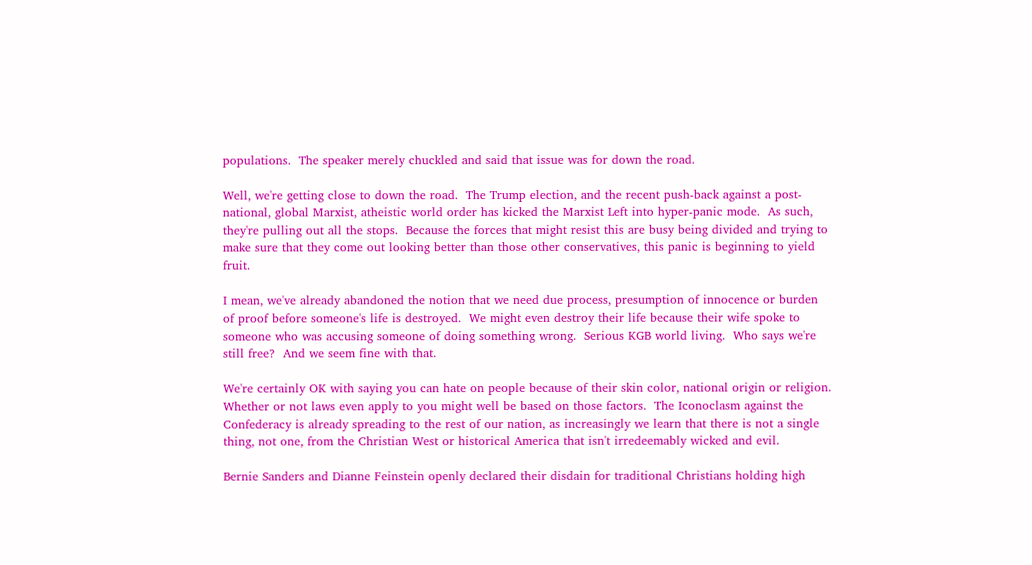populations.  The speaker merely chuckled and said that issue was for down the road.

Well, we're getting close to down the road.  The Trump election, and the recent push-back against a post-national, global Marxist, atheistic world order has kicked the Marxist Left into hyper-panic mode.  As such, they're pulling out all the stops.  Because the forces that might resist this are busy being divided and trying to make sure that they come out looking better than those other conservatives, this panic is beginning to yield fruit.

I mean, we've already abandoned the notion that we need due process, presumption of innocence or burden of proof before someone's life is destroyed.  We might even destroy their life because their wife spoke to someone who was accusing someone of doing something wrong.  Serious KGB world living.  Who says we're still free?  And we seem fine with that.

We're certainly OK with saying you can hate on people because of their skin color, national origin or religion.  Whether or not laws even apply to you might well be based on those factors.  The Iconoclasm against the Confederacy is already spreading to the rest of our nation, as increasingly we learn that there is not a single thing, not one, from the Christian West or historical America that isn't irredeemably wicked and evil.

Bernie Sanders and Dianne Feinstein openly declared their disdain for traditional Christians holding high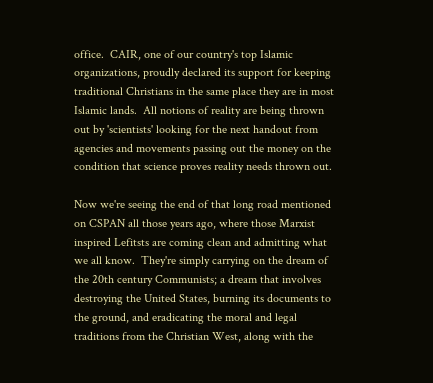office.  CAIR, one of our country's top Islamic organizations, proudly declared its support for keeping traditional Christians in the same place they are in most Islamic lands.  All notions of reality are being thrown out by 'scientists' looking for the next handout from agencies and movements passing out the money on the condition that science proves reality needs thrown out.

Now we're seeing the end of that long road mentioned on CSPAN all those years ago, where those Marxist inspired Lefitsts are coming clean and admitting what we all know.  They're simply carrying on the dream of the 20th century Communists; a dream that involves destroying the United States, burning its documents to the ground, and eradicating the moral and legal traditions from the Christian West, along with the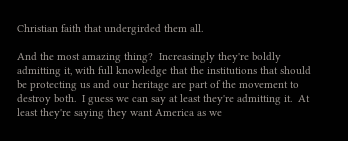Christian faith that undergirded them all.

And the most amazing thing?  Increasingly they're boldly admitting it, with full knowledge that the institutions that should be protecting us and our heritage are part of the movement to destroy both.  I guess we can say at least they're admitting it.  At least they're saying they want America as we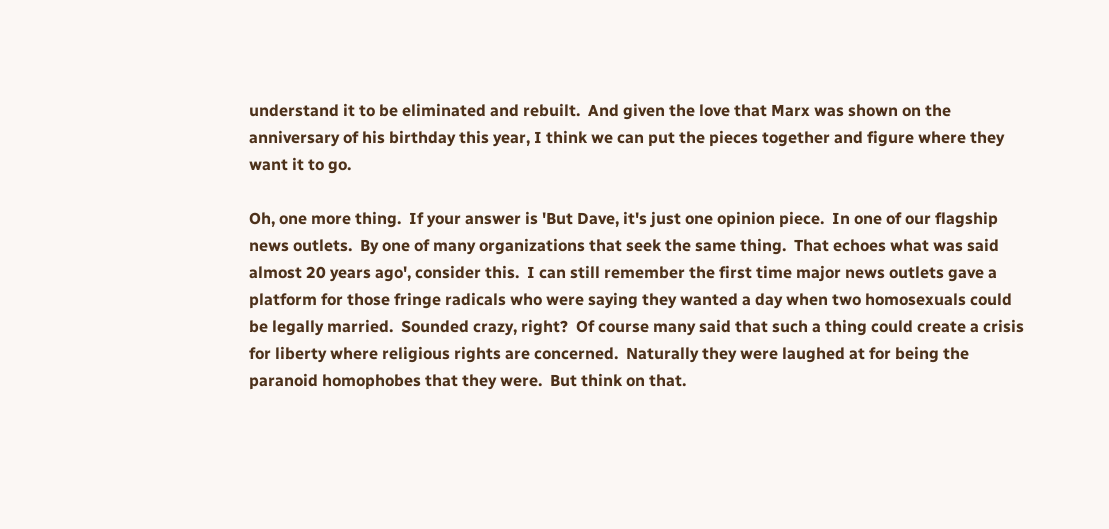understand it to be eliminated and rebuilt.  And given the love that Marx was shown on the anniversary of his birthday this year, I think we can put the pieces together and figure where they want it to go.

Oh, one more thing.  If your answer is 'But Dave, it's just one opinion piece.  In one of our flagship news outlets.  By one of many organizations that seek the same thing.  That echoes what was said almost 20 years ago', consider this.  I can still remember the first time major news outlets gave a platform for those fringe radicals who were saying they wanted a day when two homosexuals could be legally married.  Sounded crazy, right?  Of course many said that such a thing could create a crisis for liberty where religious rights are concerned.  Naturally they were laughed at for being the paranoid homophobes that they were.  But think on that.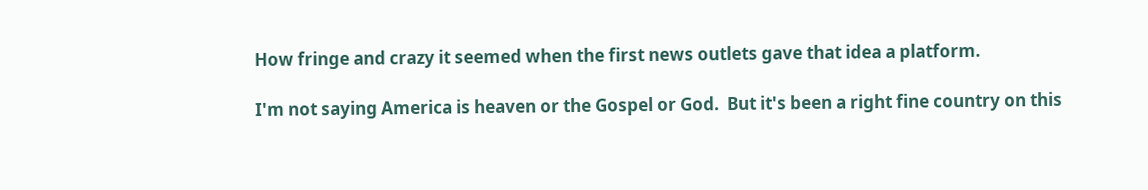How fringe and crazy it seemed when the first news outlets gave that idea a platform.

I'm not saying America is heaven or the Gospel or God.  But it's been a right fine country on this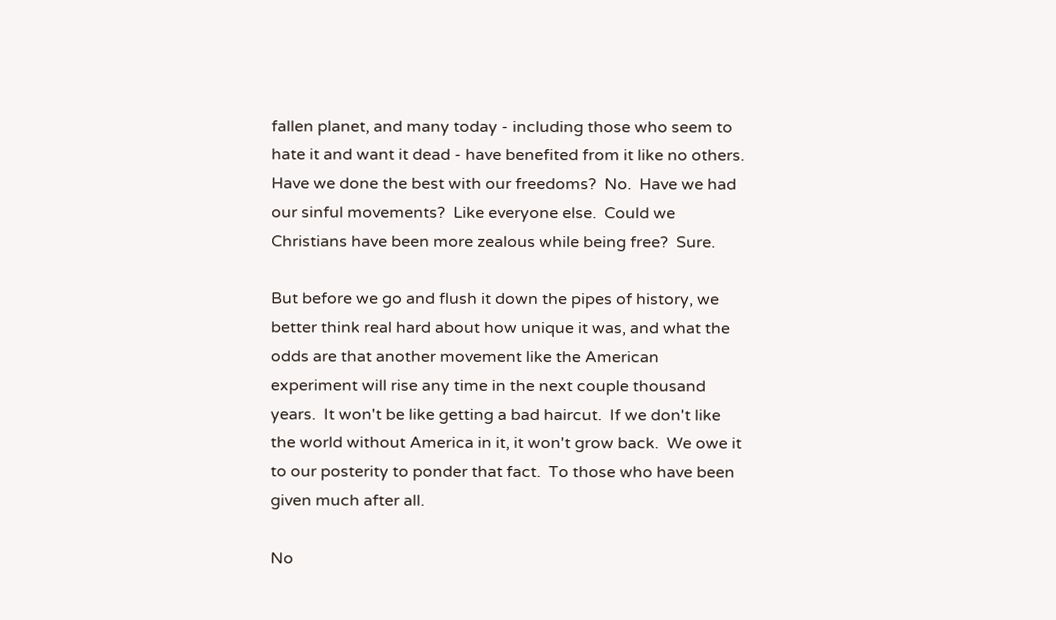fallen planet, and many today - including those who seem to hate it and want it dead - have benefited from it like no others.  Have we done the best with our freedoms?  No.  Have we had our sinful movements?  Like everyone else.  Could we Christians have been more zealous while being free?  Sure.

But before we go and flush it down the pipes of history, we better think real hard about how unique it was, and what the odds are that another movement like the American experiment will rise any time in the next couple thousand years.  It won't be like getting a bad haircut.  If we don't like the world without America in it, it won't grow back.  We owe it to our posterity to ponder that fact.  To those who have been given much after all.

No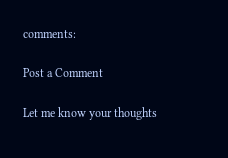comments:

Post a Comment

Let me know your thoughts